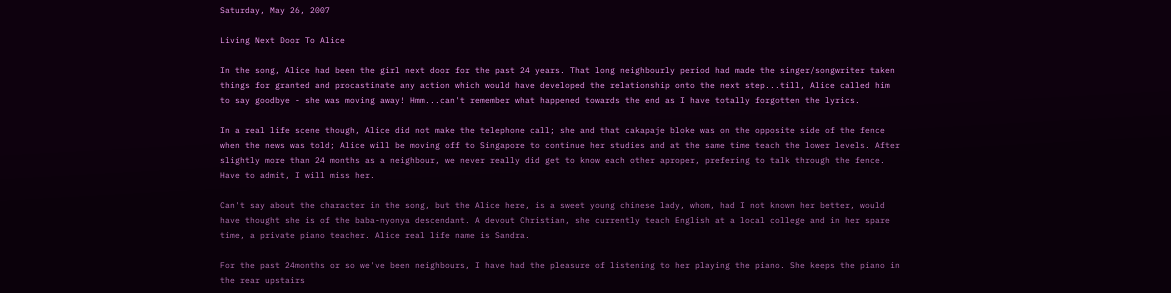Saturday, May 26, 2007

Living Next Door To Alice

In the song, Alice had been the girl next door for the past 24 years. That long neighbourly period had made the singer/songwriter taken things for granted and procastinate any action which would have developed the relationship onto the next step...till, Alice called him to say goodbye - she was moving away! Hmm...can't remember what happened towards the end as I have totally forgotten the lyrics.

In a real life scene though, Alice did not make the telephone call; she and that cakapaje bloke was on the opposite side of the fence when the news was told; Alice will be moving off to Singapore to continue her studies and at the same time teach the lower levels. After slightly more than 24 months as a neighbour, we never really did get to know each other aproper, prefering to talk through the fence. Have to admit, I will miss her.

Can't say about the character in the song, but the Alice here, is a sweet young chinese lady, whom, had I not known her better, would have thought she is of the baba-nyonya descendant. A devout Christian, she currently teach English at a local college and in her spare time, a private piano teacher. Alice real life name is Sandra.

For the past 24months or so we've been neighbours, I have had the pleasure of listening to her playing the piano. She keeps the piano in the rear upstairs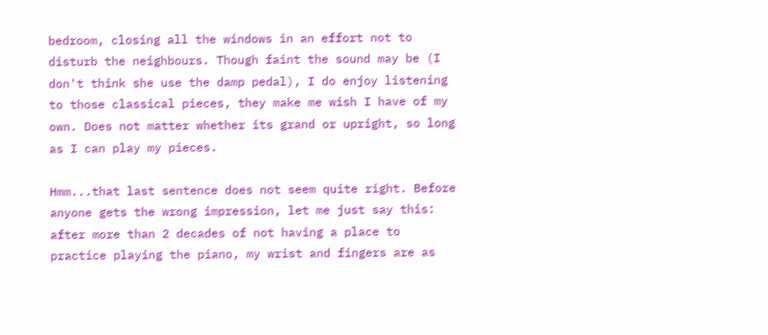bedroom, closing all the windows in an effort not to disturb the neighbours. Though faint the sound may be (I don't think she use the damp pedal), I do enjoy listening to those classical pieces, they make me wish I have of my own. Does not matter whether its grand or upright, so long as I can play my pieces.

Hmm...that last sentence does not seem quite right. Before anyone gets the wrong impression, let me just say this: after more than 2 decades of not having a place to practice playing the piano, my wrist and fingers are as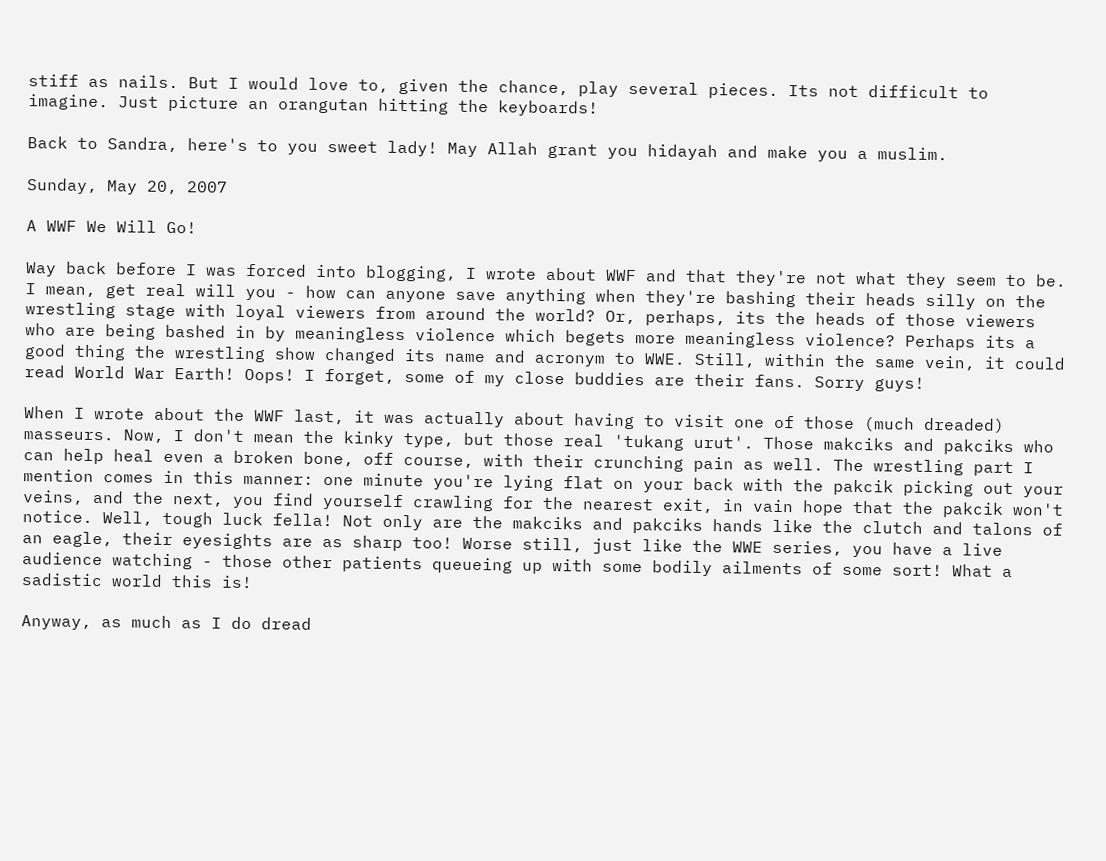stiff as nails. But I would love to, given the chance, play several pieces. Its not difficult to imagine. Just picture an orangutan hitting the keyboards!

Back to Sandra, here's to you sweet lady! May Allah grant you hidayah and make you a muslim.

Sunday, May 20, 2007

A WWF We Will Go!

Way back before I was forced into blogging, I wrote about WWF and that they're not what they seem to be. I mean, get real will you - how can anyone save anything when they're bashing their heads silly on the wrestling stage with loyal viewers from around the world? Or, perhaps, its the heads of those viewers who are being bashed in by meaningless violence which begets more meaningless violence? Perhaps its a good thing the wrestling show changed its name and acronym to WWE. Still, within the same vein, it could read World War Earth! Oops! I forget, some of my close buddies are their fans. Sorry guys!

When I wrote about the WWF last, it was actually about having to visit one of those (much dreaded) masseurs. Now, I don't mean the kinky type, but those real 'tukang urut'. Those makciks and pakciks who can help heal even a broken bone, off course, with their crunching pain as well. The wrestling part I mention comes in this manner: one minute you're lying flat on your back with the pakcik picking out your veins, and the next, you find yourself crawling for the nearest exit, in vain hope that the pakcik won't notice. Well, tough luck fella! Not only are the makciks and pakciks hands like the clutch and talons of an eagle, their eyesights are as sharp too! Worse still, just like the WWE series, you have a live audience watching - those other patients queueing up with some bodily ailments of some sort! What a sadistic world this is!

Anyway, as much as I do dread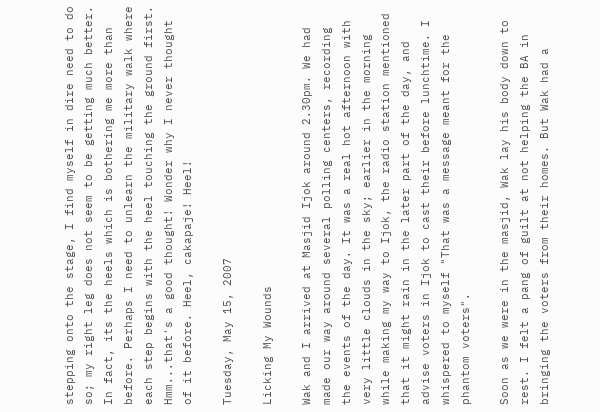stepping onto the stage, I find myself in dire need to do so; my right leg does not seem to be getting much better. In fact, its the heels which is bothering me more than before. Perhaps I need to unlearn the military walk where each step begins with the heel touching the ground first. Hmm...that's a good thought! Wonder why I never thought of it before. Heel, cakapaje! Heel!

Tuesday, May 15, 2007

Licking My Wounds

Wak and I arrived at Masjid Ijok around 2.30pm. We had made our way around several polling centers, recording the events of the day. It was a real hot afternoon with very little clouds in the sky; earlier in the morning while making my way to Ijok, the radio station mentioned that it might rain in the later part of the day, and advise voters in Ijok to cast their before lunchtime. I whispered to myself "That was a message meant for the phantom voters".

Soon as we were in the masjid, Wak lay his body down to rest. I felt a pang of guilt at not helping the BA in bringing the voters from their homes. But Wak had a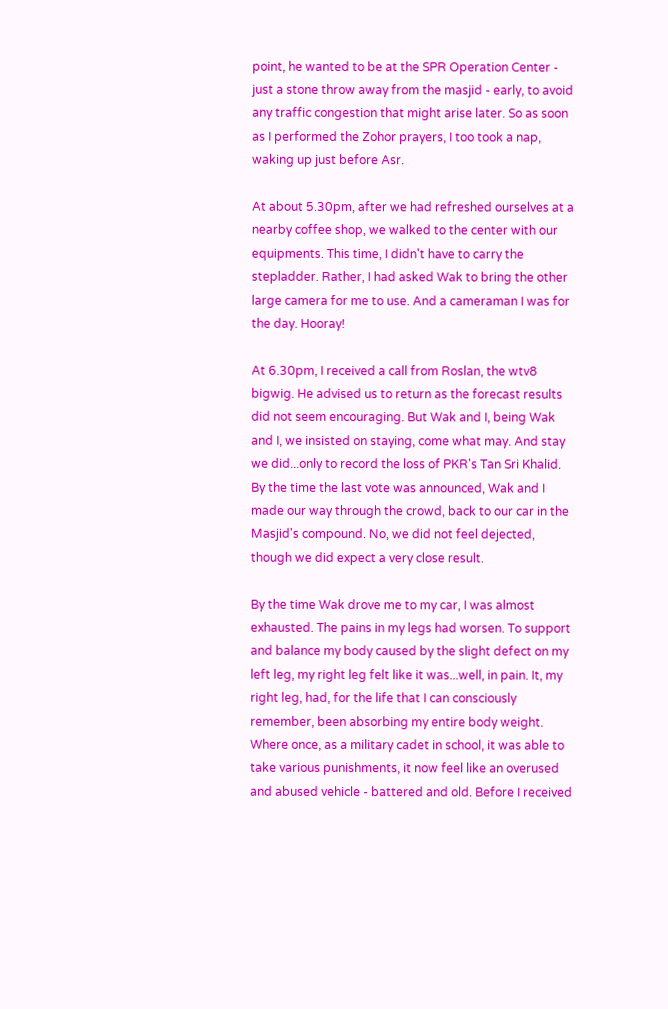point, he wanted to be at the SPR Operation Center - just a stone throw away from the masjid - early, to avoid any traffic congestion that might arise later. So as soon as I performed the Zohor prayers, I too took a nap, waking up just before Asr.

At about 5.30pm, after we had refreshed ourselves at a nearby coffee shop, we walked to the center with our equipments. This time, I didn't have to carry the stepladder. Rather, I had asked Wak to bring the other large camera for me to use. And a cameraman I was for the day. Hooray!

At 6.30pm, I received a call from Roslan, the wtv8 bigwig. He advised us to return as the forecast results did not seem encouraging. But Wak and I, being Wak and I, we insisted on staying, come what may. And stay we did...only to record the loss of PKR's Tan Sri Khalid. By the time the last vote was announced, Wak and I made our way through the crowd, back to our car in the Masjid's compound. No, we did not feel dejected, though we did expect a very close result.

By the time Wak drove me to my car, I was almost exhausted. The pains in my legs had worsen. To support and balance my body caused by the slight defect on my left leg, my right leg felt like it was...well, in pain. It, my right leg, had, for the life that I can consciously remember, been absorbing my entire body weight. Where once, as a military cadet in school, it was able to take various punishments, it now feel like an overused and abused vehicle - battered and old. Before I received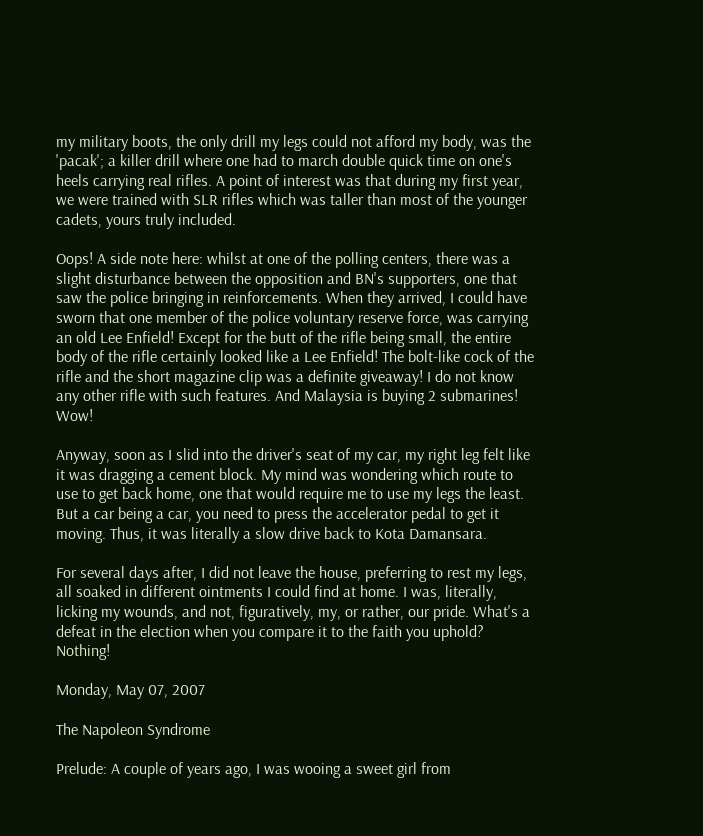my military boots, the only drill my legs could not afford my body, was the 'pacak'; a killer drill where one had to march double quick time on one's heels carrying real rifles. A point of interest was that during my first year, we were trained with SLR rifles which was taller than most of the younger cadets, yours truly included.

Oops! A side note here: whilst at one of the polling centers, there was a slight disturbance between the opposition and BN's supporters, one that saw the police bringing in reinforcements. When they arrived, I could have sworn that one member of the police voluntary reserve force, was carrying an old Lee Enfield! Except for the butt of the rifle being small, the entire body of the rifle certainly looked like a Lee Enfield! The bolt-like cock of the rifle and the short magazine clip was a definite giveaway! I do not know any other rifle with such features. And Malaysia is buying 2 submarines! Wow!

Anyway, soon as I slid into the driver's seat of my car, my right leg felt like it was dragging a cement block. My mind was wondering which route to use to get back home, one that would require me to use my legs the least. But a car being a car, you need to press the accelerator pedal to get it moving. Thus, it was literally a slow drive back to Kota Damansara.

For several days after, I did not leave the house, preferring to rest my legs, all soaked in different ointments I could find at home. I was, literally, licking my wounds, and not, figuratively, my, or rather, our pride. What's a defeat in the election when you compare it to the faith you uphold? Nothing!

Monday, May 07, 2007

The Napoleon Syndrome

Prelude: A couple of years ago, I was wooing a sweet girl from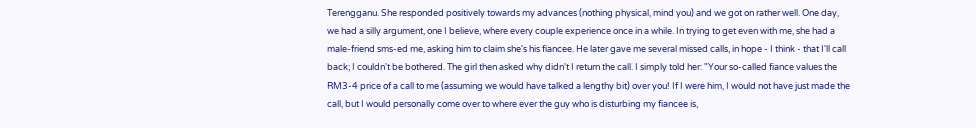Terengganu. She responded positively towards my advances (nothing physical, mind you) and we got on rather well. One day, we had a silly argument, one I believe, where every couple experience once in a while. In trying to get even with me, she had a male-friend sms-ed me, asking him to claim she's his fiancee. He later gave me several missed calls, in hope - I think - that I'll call back; I couldn't be bothered. The girl then asked why didn't I return the call. I simply told her: "Your so-called fiance values the RM3-4 price of a call to me (assuming we would have talked a lengthy bit) over you! If I were him, I would not have just made the call, but I would personally come over to where ever the guy who is disturbing my fiancee is,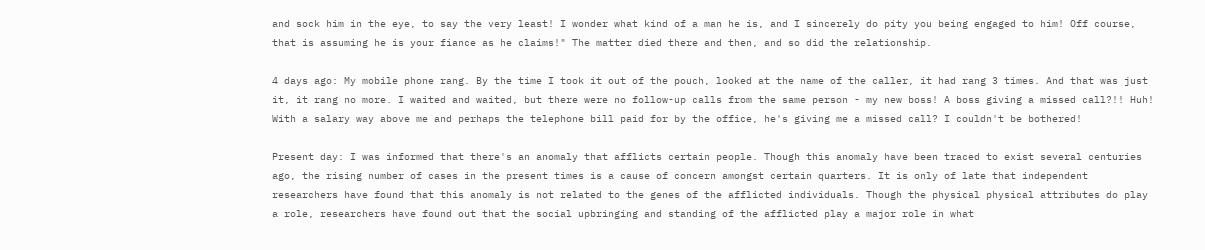and sock him in the eye, to say the very least! I wonder what kind of a man he is, and I sincerely do pity you being engaged to him! Off course, that is assuming he is your fiance as he claims!" The matter died there and then, and so did the relationship.

4 days ago: My mobile phone rang. By the time I took it out of the pouch, looked at the name of the caller, it had rang 3 times. And that was just it, it rang no more. I waited and waited, but there were no follow-up calls from the same person - my new boss! A boss giving a missed call?!! Huh! With a salary way above me and perhaps the telephone bill paid for by the office, he's giving me a missed call? I couldn't be bothered!

Present day: I was informed that there's an anomaly that afflicts certain people. Though this anomaly have been traced to exist several centuries ago, the rising number of cases in the present times is a cause of concern amongst certain quarters. It is only of late that independent researchers have found that this anomaly is not related to the genes of the afflicted individuals. Though the physical physical attributes do play a role, researchers have found out that the social upbringing and standing of the afflicted play a major role in what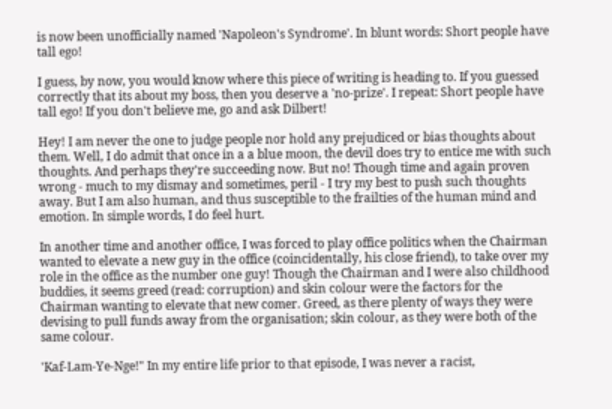is now been unofficially named 'Napoleon's Syndrome'. In blunt words: Short people have tall ego!

I guess, by now, you would know where this piece of writing is heading to. If you guessed correctly that its about my boss, then you deserve a 'no-prize'. I repeat: Short people have tall ego! If you don't believe me, go and ask Dilbert!

Hey! I am never the one to judge people nor hold any prejudiced or bias thoughts about them. Well, I do admit that once in a a blue moon, the devil does try to entice me with such thoughts. And perhaps they're succeeding now. But no! Though time and again proven wrong - much to my dismay and sometimes, peril - I try my best to push such thoughts away. But I am also human, and thus susceptible to the frailties of the human mind and emotion. In simple words, I do feel hurt.

In another time and another office, I was forced to play office politics when the Chairman wanted to elevate a new guy in the office (coincidentally, his close friend), to take over my role in the office as the number one guy! Though the Chairman and I were also childhood buddies, it seems greed (read: corruption) and skin colour were the factors for the Chairman wanting to elevate that new comer. Greed, as there plenty of ways they were devising to pull funds away from the organisation; skin colour, as they were both of the same colour.

'Kaf-Lam-Ye-Nge!" In my entire life prior to that episode, I was never a racist,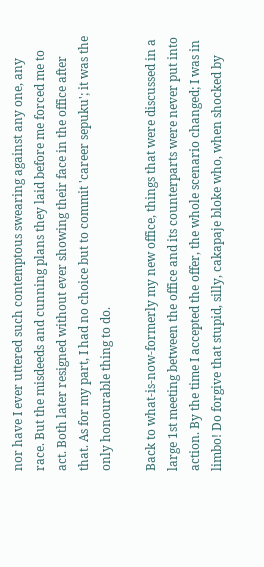nor have I ever uttered such contemptous swearing against any one, any race. But the misdeeds and cunning plans they laid before me forced me to act. Both later resigned without ever showing their face in the office after that. As for my part, I had no choice but to commit 'career sepuku'; it was the only honourable thing to do.

Back to what-is-now-formerly my new office, things that were discussed in a large 1st meeting between the office and its counterparts were never put into action. By the time I accepted the offer, the whole scenario changed; I was in limbo! Do forgive that stupid, silly, cakapaje bloke who, when shocked by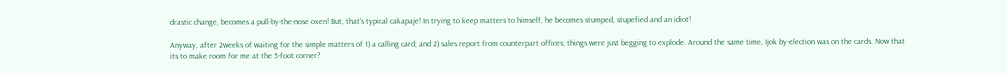drastic change, becomes a pull-by-the-nose oxen! But, that's typical cakapaje! In trying to keep matters to himself, he becomes stumped, stupefied and an idiot!

Anyway, after 2weeks of waiting for the simple matters of 1) a calling card; and 2) sales report from counterpart offices; things were just begging to explode. Around the same time, Ijok by-election was on the cards. Now that its to make room for me at the 5-foot corner?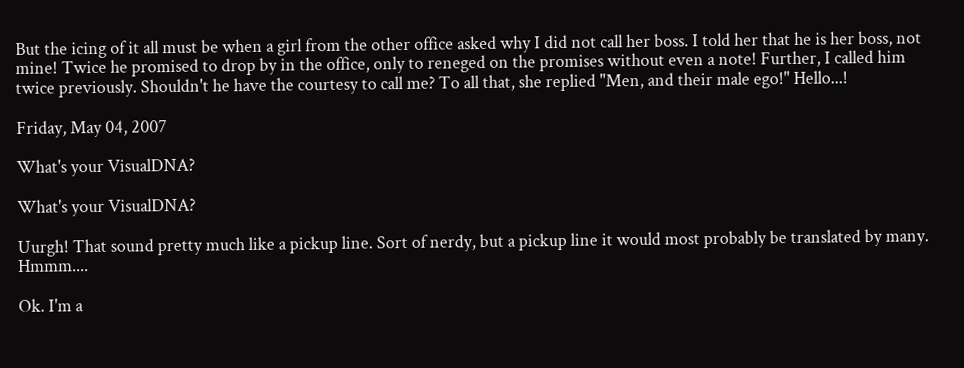But the icing of it all must be when a girl from the other office asked why I did not call her boss. I told her that he is her boss, not mine! Twice he promised to drop by in the office, only to reneged on the promises without even a note! Further, I called him twice previously. Shouldn't he have the courtesy to call me? To all that, she replied "Men, and their male ego!" Hello...!

Friday, May 04, 2007

What's your VisualDNA?

What's your VisualDNA?

Uurgh! That sound pretty much like a pickup line. Sort of nerdy, but a pickup line it would most probably be translated by many. Hmmm....

Ok. I'm a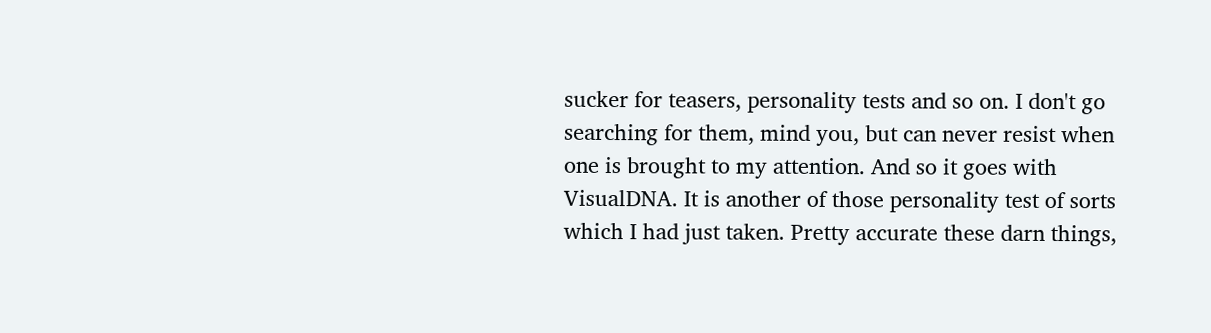sucker for teasers, personality tests and so on. I don't go searching for them, mind you, but can never resist when one is brought to my attention. And so it goes with VisualDNA. It is another of those personality test of sorts which I had just taken. Pretty accurate these darn things,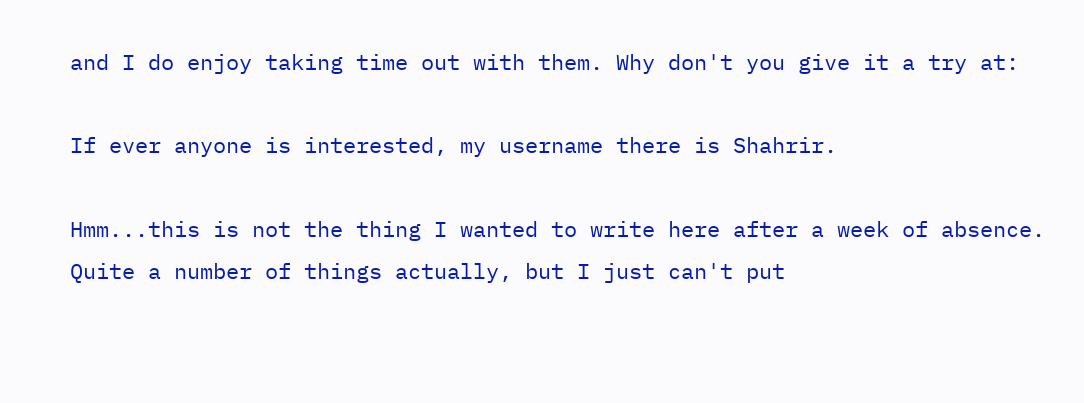and I do enjoy taking time out with them. Why don't you give it a try at:

If ever anyone is interested, my username there is Shahrir.

Hmm...this is not the thing I wanted to write here after a week of absence. Quite a number of things actually, but I just can't put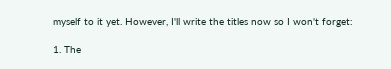myself to it yet. However, I'll write the titles now so I won't forget:

1. The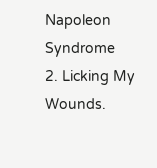Napoleon Syndrome
2. Licking My Wounds.